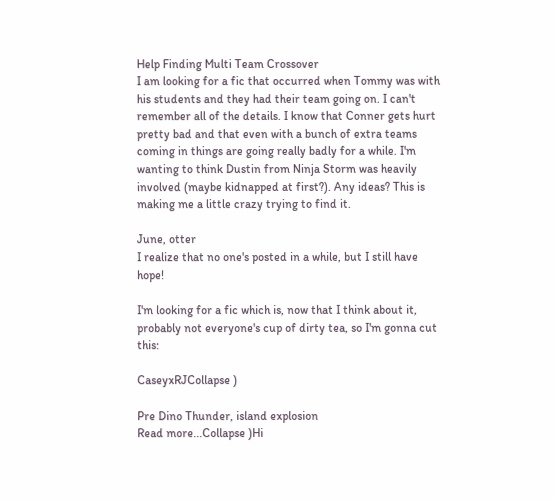Help Finding Multi Team Crossover
I am looking for a fic that occurred when Tommy was with his students and they had their team going on. I can't remember all of the details. I know that Conner gets hurt pretty bad and that even with a bunch of extra teams coming in things are going really badly for a while. I'm wanting to think Dustin from Ninja Storm was heavily involved (maybe kidnapped at first?). Any ideas? This is making me a little crazy trying to find it.

June, otter
I realize that no one's posted in a while, but I still have hope!

I'm looking for a fic which is, now that I think about it, probably not everyone's cup of dirty tea, so I'm gonna cut this:

CaseyxRJCollapse )

Pre Dino Thunder, island explosion
Read more...Collapse )Hi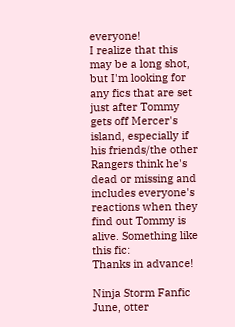everyone!
I realize that this may be a long shot, but I'm looking for any fics that are set just after Tommy gets off Mercer's island, especially if his friends/the other Rangers think he's dead or missing and includes everyone's reactions when they find out Tommy is alive. Something like this fic:
Thanks in advance!

Ninja Storm Fanfic
June, otter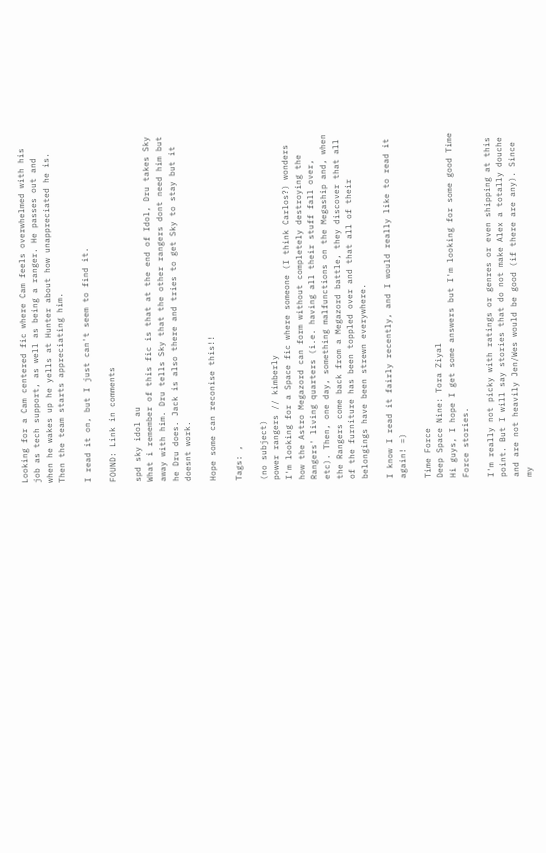Looking for a Cam centered fic where Cam feels overwhelmed with his job as tech support, as well as being a ranger. He passes out and when he wakes up he yells at Hunter about how unappreciated he is.  Then the team starts appreciating him.

I read it on, but I just can't seem to find it.

FOUND: Link in comments

spd sky idol au
What i remember of this fic is that at the end of Idol, Dru takes Sky away with him. Dru tells Sky that the other rangers dont need him but he Dru does. Jack is also there and tries to get Sky to stay but it doesnt work.

Hope some can reconise this!!

Tags: ,

(no subject)
power rangers // kimberly
I'm looking for a Space fic where someone (I think Carlos?) wonders how the Astro Megazord can form without completely destroying the Rangers' living quarters (i.e. having all their stuff fall over, etc). Then, one day, something malfunctions on the Megaship and, when the Rangers come back from a Megazord battle, they discover that all of the furniture has been toppled over and that all of their belongings have been strewn everywhere.

I know I read it fairly recently, and I would really like to read it again! =)

Time Force
Deep Space Nine: Tora Ziyal
Hi guys, I hope I get some answers but I'm looking for some good Time Force stories.

I'm really not picky with ratings or genres or even shipping at this point. But I will say stories that do not make Alex a totally douche and are not heavily Jen/Wes would be good (if there are any). Since my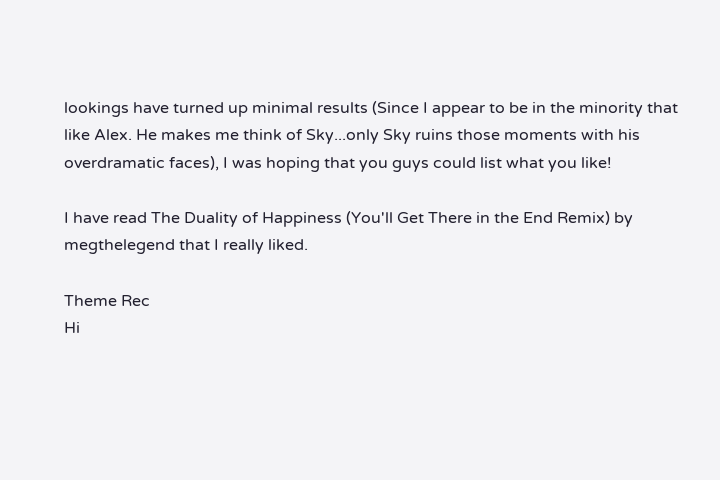lookings have turned up minimal results (Since I appear to be in the minority that like Alex. He makes me think of Sky...only Sky ruins those moments with his overdramatic faces), I was hoping that you guys could list what you like!

I have read The Duality of Happiness (You'll Get There in the End Remix) by megthelegend that I really liked.

Theme Rec
Hi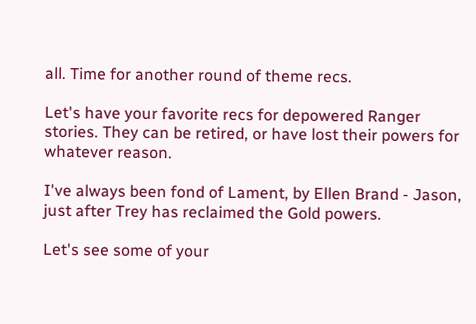all. Time for another round of theme recs.

Let's have your favorite recs for depowered Ranger stories. They can be retired, or have lost their powers for whatever reason.

I've always been fond of Lament, by Ellen Brand - Jason, just after Trey has reclaimed the Gold powers.

Let's see some of your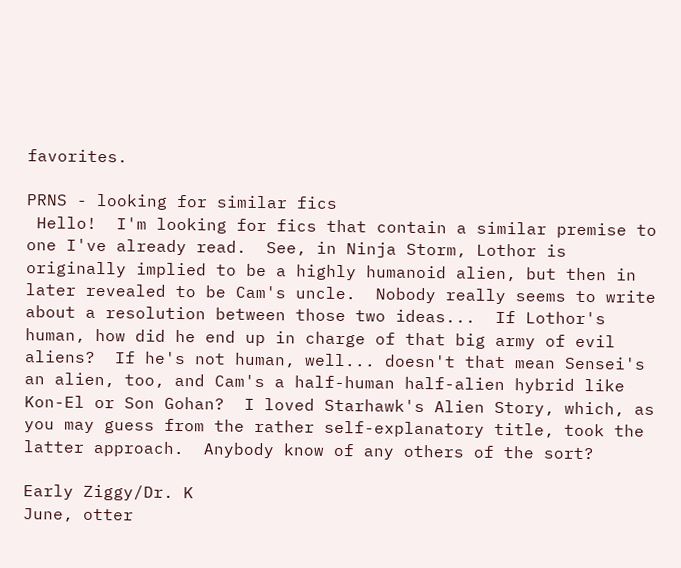favorites.

PRNS - looking for similar fics
 Hello!  I'm looking for fics that contain a similar premise to one I've already read.  See, in Ninja Storm, Lothor is originally implied to be a highly humanoid alien, but then in later revealed to be Cam's uncle.  Nobody really seems to write about a resolution between those two ideas...  If Lothor's human, how did he end up in charge of that big army of evil aliens?  If he's not human, well... doesn't that mean Sensei's an alien, too, and Cam's a half-human half-alien hybrid like Kon-El or Son Gohan?  I loved Starhawk's Alien Story, which, as you may guess from the rather self-explanatory title, took the latter approach.  Anybody know of any others of the sort?

Early Ziggy/Dr. K
June, otter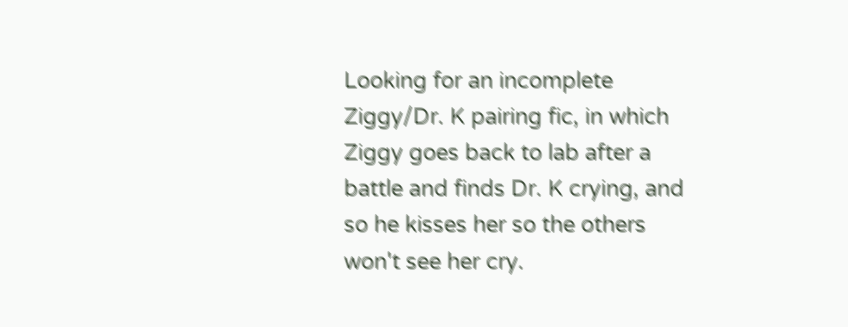Looking for an incomplete Ziggy/Dr. K pairing fic, in which Ziggy goes back to lab after a battle and finds Dr. K crying, and so he kisses her so the others won't see her cry.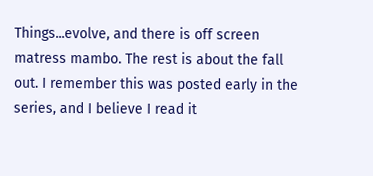Things...evolve, and there is off screen matress mambo. The rest is about the fall out. I remember this was posted early in the series, and I believe I read it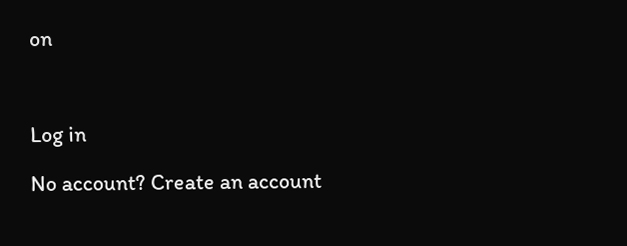on



Log in

No account? Create an account